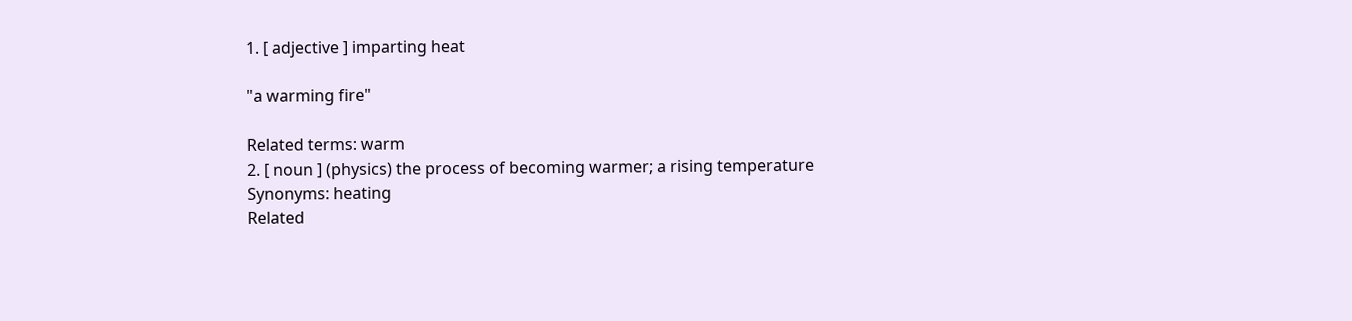1. [ adjective ] imparting heat

"a warming fire"

Related terms: warm
2. [ noun ] (physics) the process of becoming warmer; a rising temperature
Synonyms: heating
Related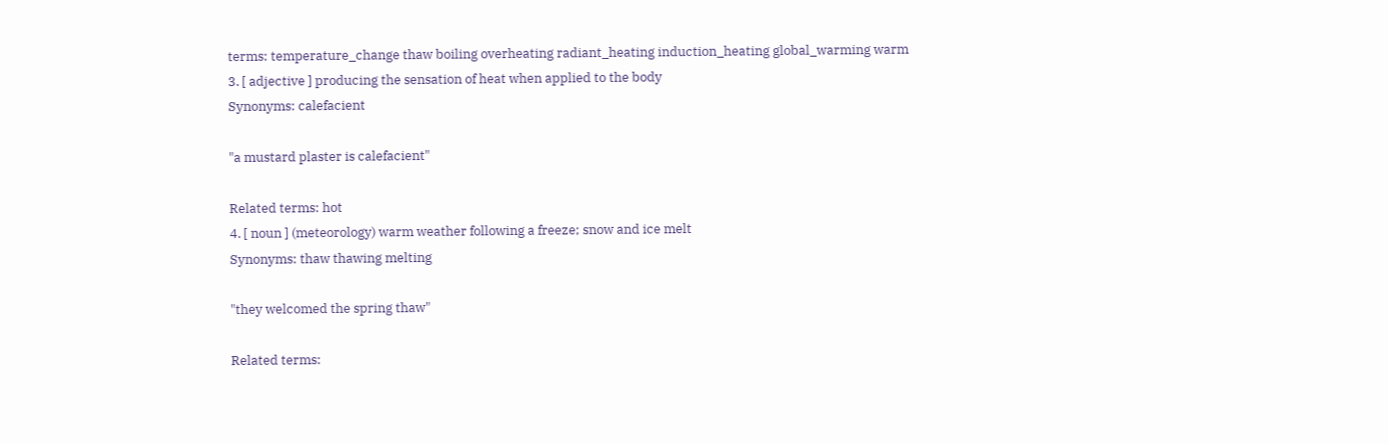terms: temperature_change thaw boiling overheating radiant_heating induction_heating global_warming warm
3. [ adjective ] producing the sensation of heat when applied to the body
Synonyms: calefacient

"a mustard plaster is calefacient"

Related terms: hot
4. [ noun ] (meteorology) warm weather following a freeze; snow and ice melt
Synonyms: thaw thawing melting

"they welcomed the spring thaw"

Related terms: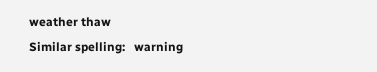weather thaw
Similar spelling:   warning